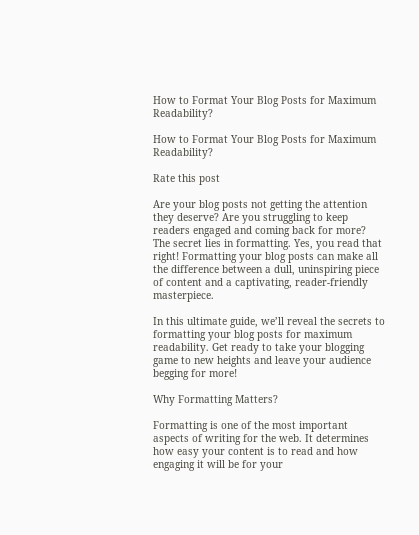How to Format Your Blog Posts for Maximum Readability?

How to Format Your Blog Posts for Maximum Readability?

Rate this post

Are your blog posts not getting the attention they deserve? Are you struggling to keep readers engaged and coming back for more? The secret lies in formatting. Yes, you read that right! Formatting your blog posts can make all the difference between a dull, uninspiring piece of content and a captivating, reader-friendly masterpiece.

In this ultimate guide, we’ll reveal the secrets to formatting your blog posts for maximum readability. Get ready to take your blogging game to new heights and leave your audience begging for more!

Why Formatting Matters?

Formatting is one of the most important aspects of writing for the web. It determines how easy your content is to read and how engaging it will be for your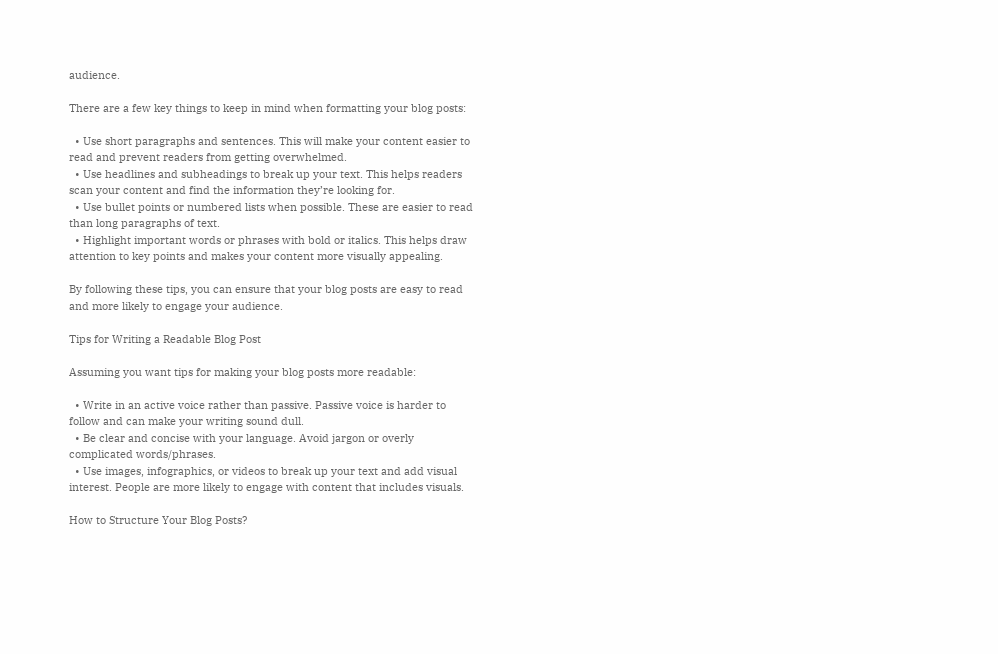audience.

There are a few key things to keep in mind when formatting your blog posts:

  • Use short paragraphs and sentences. This will make your content easier to read and prevent readers from getting overwhelmed.
  • Use headlines and subheadings to break up your text. This helps readers scan your content and find the information they’re looking for.
  • Use bullet points or numbered lists when possible. These are easier to read than long paragraphs of text.
  • Highlight important words or phrases with bold or italics. This helps draw attention to key points and makes your content more visually appealing.

By following these tips, you can ensure that your blog posts are easy to read and more likely to engage your audience.

Tips for Writing a Readable Blog Post

Assuming you want tips for making your blog posts more readable:

  • Write in an active voice rather than passive. Passive voice is harder to follow and can make your writing sound dull.
  • Be clear and concise with your language. Avoid jargon or overly complicated words/phrases.
  • Use images, infographics, or videos to break up your text and add visual interest. People are more likely to engage with content that includes visuals.

How to Structure Your Blog Posts?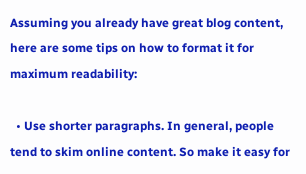Assuming you already have great blog content, here are some tips on how to format it for maximum readability:

  • Use shorter paragraphs. In general, people tend to skim online content. So make it easy for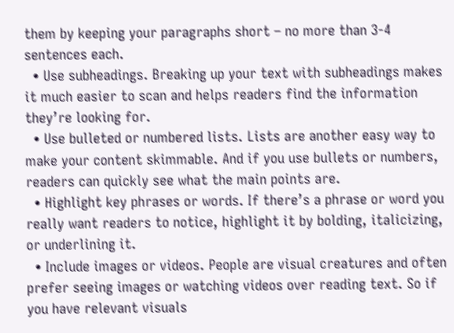them by keeping your paragraphs short – no more than 3-4 sentences each.
  • Use subheadings. Breaking up your text with subheadings makes it much easier to scan and helps readers find the information they’re looking for.
  • Use bulleted or numbered lists. Lists are another easy way to make your content skimmable. And if you use bullets or numbers, readers can quickly see what the main points are.
  • Highlight key phrases or words. If there’s a phrase or word you really want readers to notice, highlight it by bolding, italicizing, or underlining it.
  • Include images or videos. People are visual creatures and often prefer seeing images or watching videos over reading text. So if you have relevant visuals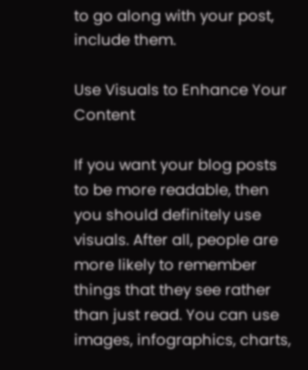to go along with your post, include them.

Use Visuals to Enhance Your Content

If you want your blog posts to be more readable, then you should definitely use visuals. After all, people are more likely to remember things that they see rather than just read. You can use images, infographics, charts,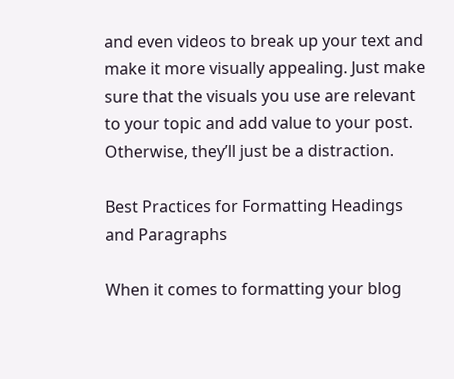and even videos to break up your text and make it more visually appealing. Just make sure that the visuals you use are relevant to your topic and add value to your post. Otherwise, they’ll just be a distraction.

Best Practices for Formatting Headings and Paragraphs

When it comes to formatting your blog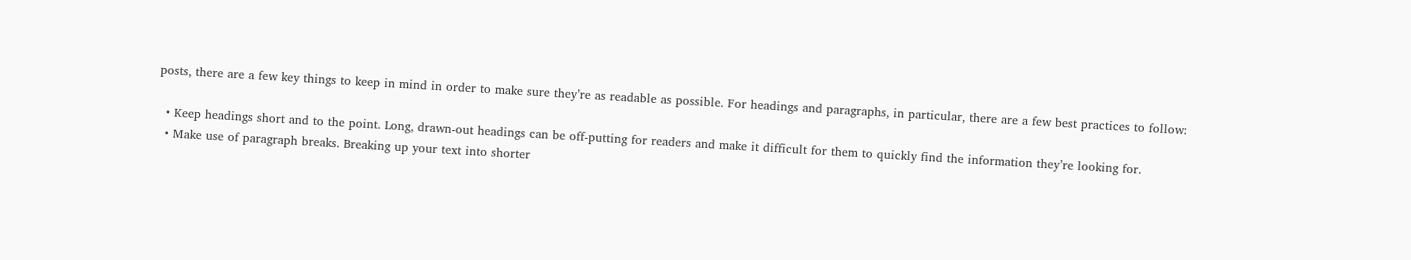posts, there are a few key things to keep in mind in order to make sure they’re as readable as possible. For headings and paragraphs, in particular, there are a few best practices to follow:

  • Keep headings short and to the point. Long, drawn-out headings can be off-putting for readers and make it difficult for them to quickly find the information they’re looking for.
  • Make use of paragraph breaks. Breaking up your text into shorter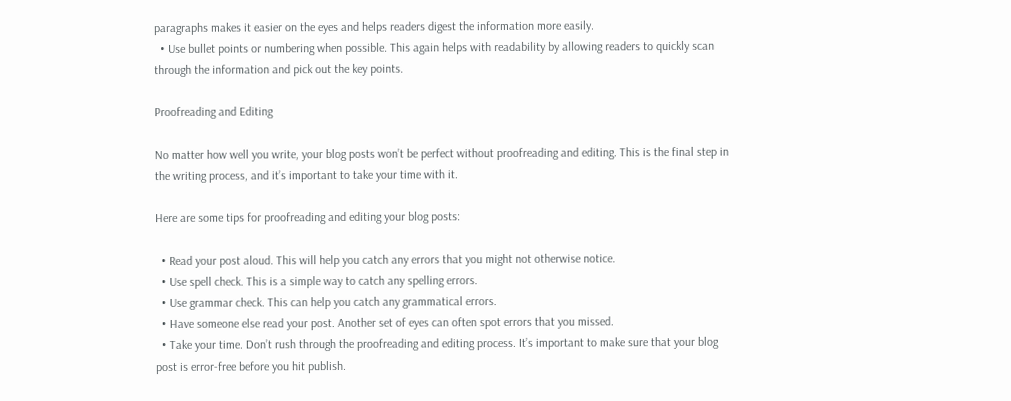paragraphs makes it easier on the eyes and helps readers digest the information more easily.
  • Use bullet points or numbering when possible. This again helps with readability by allowing readers to quickly scan through the information and pick out the key points.

Proofreading and Editing

No matter how well you write, your blog posts won’t be perfect without proofreading and editing. This is the final step in the writing process, and it’s important to take your time with it.

Here are some tips for proofreading and editing your blog posts:

  • Read your post aloud. This will help you catch any errors that you might not otherwise notice.
  • Use spell check. This is a simple way to catch any spelling errors.
  • Use grammar check. This can help you catch any grammatical errors.
  • Have someone else read your post. Another set of eyes can often spot errors that you missed.
  • Take your time. Don’t rush through the proofreading and editing process. It’s important to make sure that your blog post is error-free before you hit publish.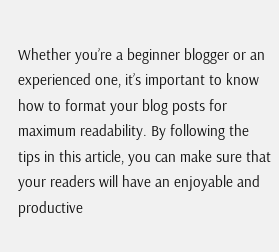Whether you’re a beginner blogger or an experienced one, it’s important to know how to format your blog posts for maximum readability. By following the tips in this article, you can make sure that your readers will have an enjoyable and productive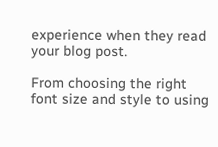experience when they read your blog post.

From choosing the right font size and style to using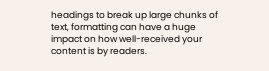headings to break up large chunks of text, formatting can have a huge impact on how well-received your content is by readers.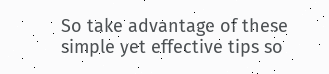So take advantage of these simple yet effective tips so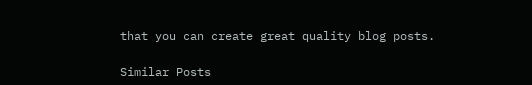that you can create great quality blog posts.

Similar Posts